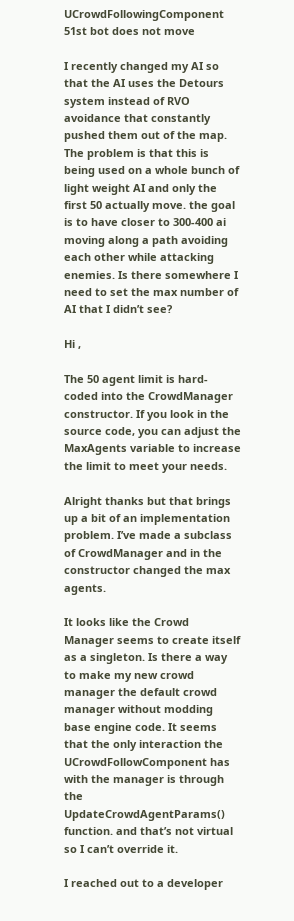UCrowdFollowingComponent 51st bot does not move

I recently changed my AI so that the AI uses the Detours system instead of RVO avoidance that constantly pushed them out of the map. The problem is that this is being used on a whole bunch of light weight AI and only the first 50 actually move. the goal is to have closer to 300-400 ai moving along a path avoiding each other while attacking enemies. Is there somewhere I need to set the max number of AI that I didn’t see?

Hi ,

The 50 agent limit is hard-coded into the CrowdManager constructor. If you look in the source code, you can adjust the MaxAgents variable to increase the limit to meet your needs.

Alright thanks but that brings up a bit of an implementation problem. I’ve made a subclass of CrowdManager and in the constructor changed the max agents.

It looks like the Crowd Manager seems to create itself as a singleton. Is there a way to make my new crowd manager the default crowd manager without modding base engine code. It seems that the only interaction the UCrowdFollowComponent has with the manager is through the UpdateCrowdAgentParams() function. and that’s not virtual so I can’t override it.

I reached out to a developer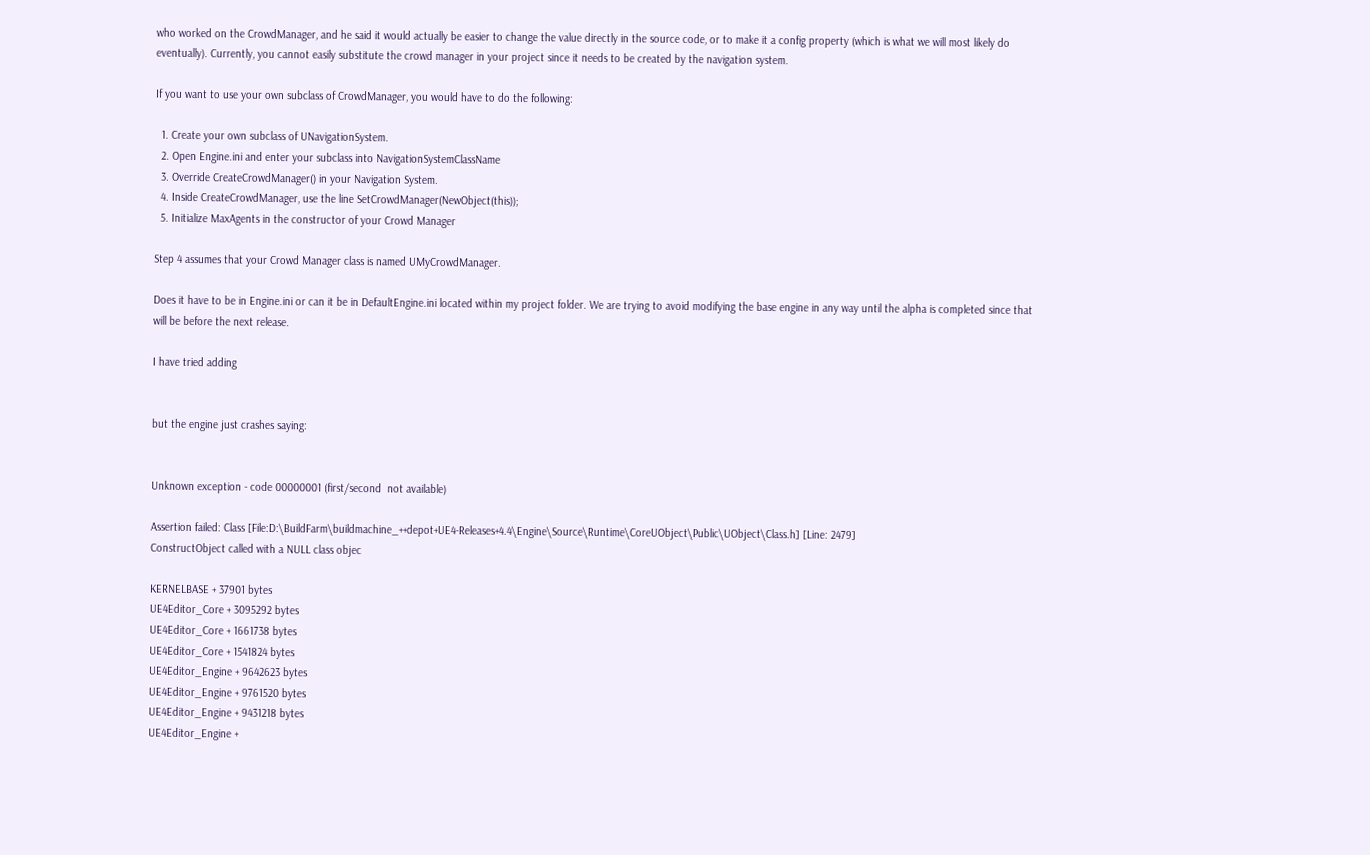who worked on the CrowdManager, and he said it would actually be easier to change the value directly in the source code, or to make it a config property (which is what we will most likely do eventually). Currently, you cannot easily substitute the crowd manager in your project since it needs to be created by the navigation system.

If you want to use your own subclass of CrowdManager, you would have to do the following:

  1. Create your own subclass of UNavigationSystem.
  2. Open Engine.ini and enter your subclass into NavigationSystemClassName
  3. Override CreateCrowdManager() in your Navigation System.
  4. Inside CreateCrowdManager, use the line SetCrowdManager(NewObject(this));
  5. Initialize MaxAgents in the constructor of your Crowd Manager

Step 4 assumes that your Crowd Manager class is named UMyCrowdManager.

Does it have to be in Engine.ini or can it be in DefaultEngine.ini located within my project folder. We are trying to avoid modifying the base engine in any way until the alpha is completed since that will be before the next release.

I have tried adding


but the engine just crashes saying:


Unknown exception - code 00000001 (first/second  not available)

Assertion failed: Class [File:D:\BuildFarm\buildmachine_++depot+UE4-Releases+4.4\Engine\Source\Runtime\CoreUObject\Public\UObject\Class.h] [Line: 2479]
ConstructObject called with a NULL class objec

KERNELBASE + 37901 bytes
UE4Editor_Core + 3095292 bytes
UE4Editor_Core + 1661738 bytes
UE4Editor_Core + 1541824 bytes
UE4Editor_Engine + 9642623 bytes
UE4Editor_Engine + 9761520 bytes
UE4Editor_Engine + 9431218 bytes
UE4Editor_Engine +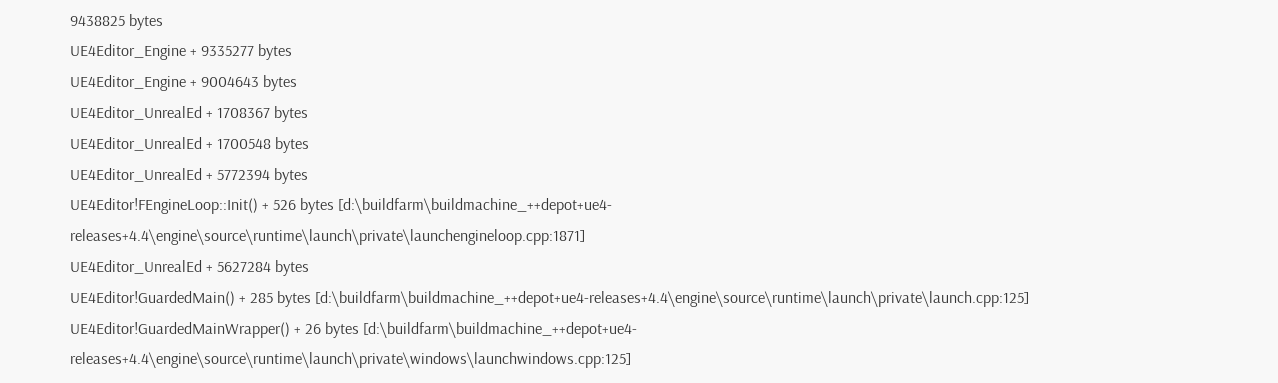9438825 bytes
UE4Editor_Engine + 9335277 bytes
UE4Editor_Engine + 9004643 bytes
UE4Editor_UnrealEd + 1708367 bytes
UE4Editor_UnrealEd + 1700548 bytes
UE4Editor_UnrealEd + 5772394 bytes
UE4Editor!FEngineLoop::Init() + 526 bytes [d:\buildfarm\buildmachine_++depot+ue4-releases+4.4\engine\source\runtime\launch\private\launchengineloop.cpp:1871]
UE4Editor_UnrealEd + 5627284 bytes
UE4Editor!GuardedMain() + 285 bytes [d:\buildfarm\buildmachine_++depot+ue4-releases+4.4\engine\source\runtime\launch\private\launch.cpp:125]
UE4Editor!GuardedMainWrapper() + 26 bytes [d:\buildfarm\buildmachine_++depot+ue4-releases+4.4\engine\source\runtime\launch\private\windows\launchwindows.cpp:125]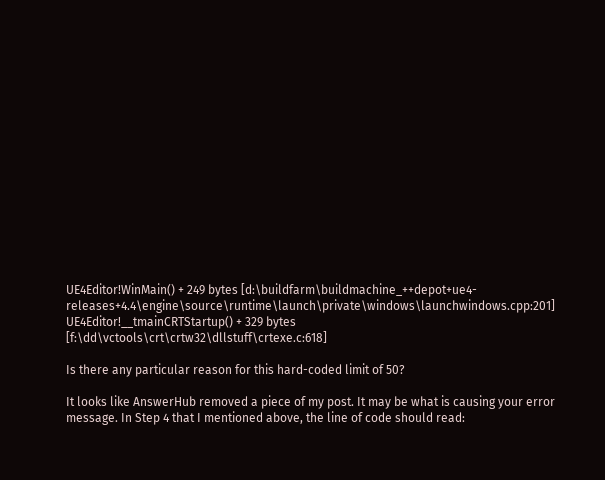UE4Editor!WinMain() + 249 bytes [d:\buildfarm\buildmachine_++depot+ue4-releases+4.4\engine\source\runtime\launch\private\windows\launchwindows.cpp:201]
UE4Editor!__tmainCRTStartup() + 329 bytes [f:\dd\vctools\crt\crtw32\dllstuff\crtexe.c:618]

Is there any particular reason for this hard-coded limit of 50?

It looks like AnswerHub removed a piece of my post. It may be what is causing your error message. In Step 4 that I mentioned above, the line of code should read: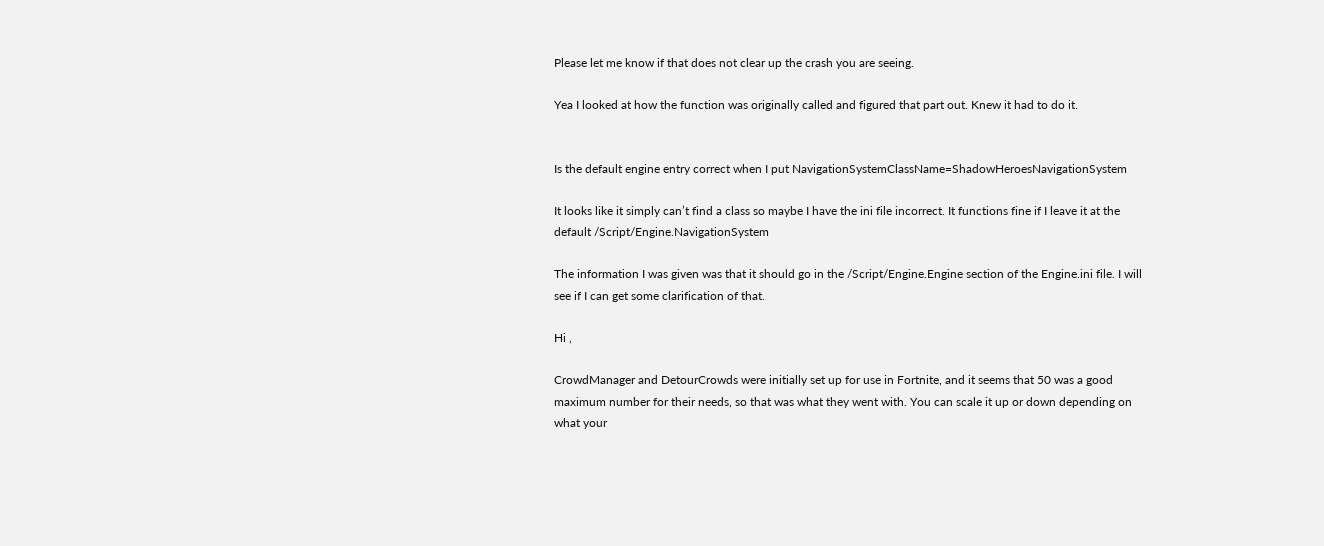Please let me know if that does not clear up the crash you are seeing.

Yea I looked at how the function was originally called and figured that part out. Knew it had to do it.


Is the default engine entry correct when I put NavigationSystemClassName=ShadowHeroesNavigationSystem

It looks like it simply can’t find a class so maybe I have the ini file incorrect. It functions fine if I leave it at the default /Script/Engine.NavigationSystem

The information I was given was that it should go in the /Script/Engine.Engine section of the Engine.ini file. I will see if I can get some clarification of that.

Hi ,

CrowdManager and DetourCrowds were initially set up for use in Fortnite, and it seems that 50 was a good maximum number for their needs, so that was what they went with. You can scale it up or down depending on what your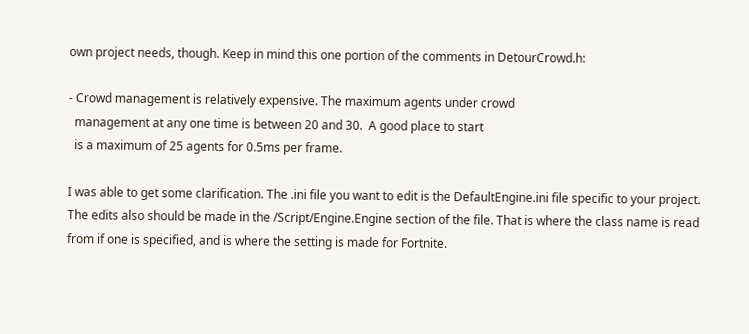own project needs, though. Keep in mind this one portion of the comments in DetourCrowd.h:

- Crowd management is relatively expensive. The maximum agents under crowd
  management at any one time is between 20 and 30.  A good place to start
  is a maximum of 25 agents for 0.5ms per frame.

I was able to get some clarification. The .ini file you want to edit is the DefaultEngine.ini file specific to your project. The edits also should be made in the /Script/Engine.Engine section of the file. That is where the class name is read from if one is specified, and is where the setting is made for Fortnite.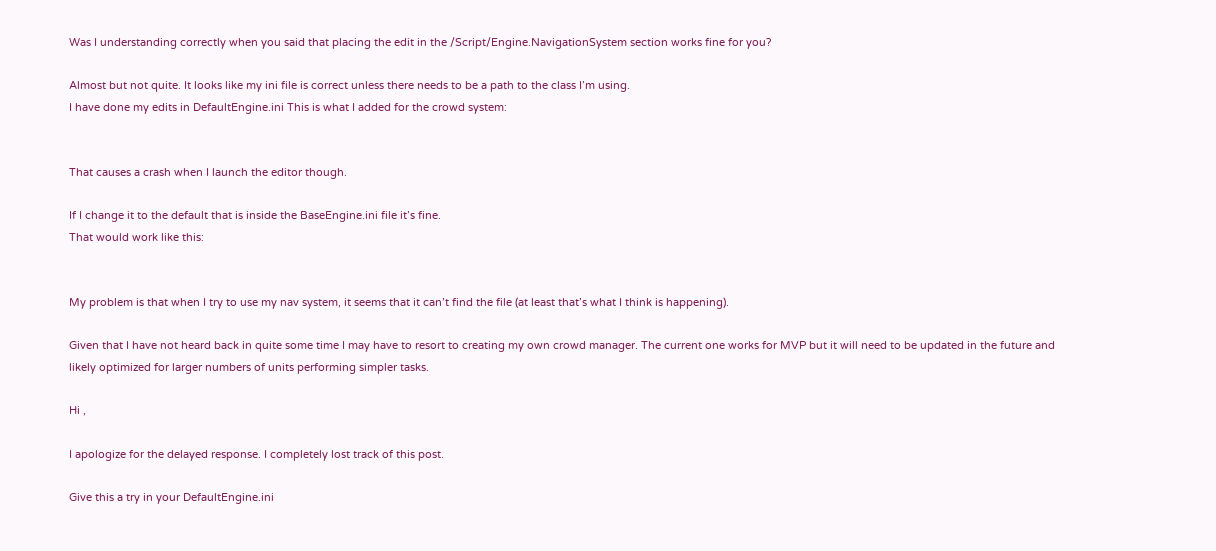Was I understanding correctly when you said that placing the edit in the /Script/Engine.NavigationSystem section works fine for you?

Almost but not quite. It looks like my ini file is correct unless there needs to be a path to the class I’m using.
I have done my edits in DefaultEngine.ini This is what I added for the crowd system:


That causes a crash when I launch the editor though.

If I change it to the default that is inside the BaseEngine.ini file it’s fine.
That would work like this:


My problem is that when I try to use my nav system, it seems that it can’t find the file (at least that’s what I think is happening).

Given that I have not heard back in quite some time I may have to resort to creating my own crowd manager. The current one works for MVP but it will need to be updated in the future and likely optimized for larger numbers of units performing simpler tasks.

Hi ,

I apologize for the delayed response. I completely lost track of this post.

Give this a try in your DefaultEngine.ini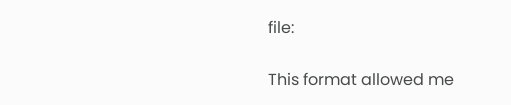file:


This format allowed me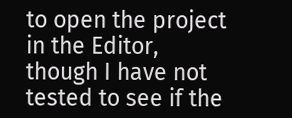to open the project in the Editor, though I have not tested to see if the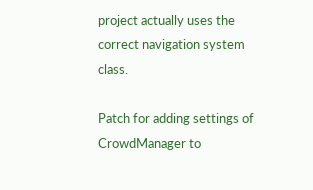project actually uses the correct navigation system class.

Patch for adding settings of CrowdManager to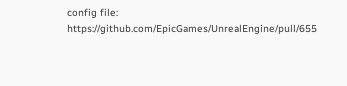config file: https://github.com/EpicGames/UnrealEngine/pull/655